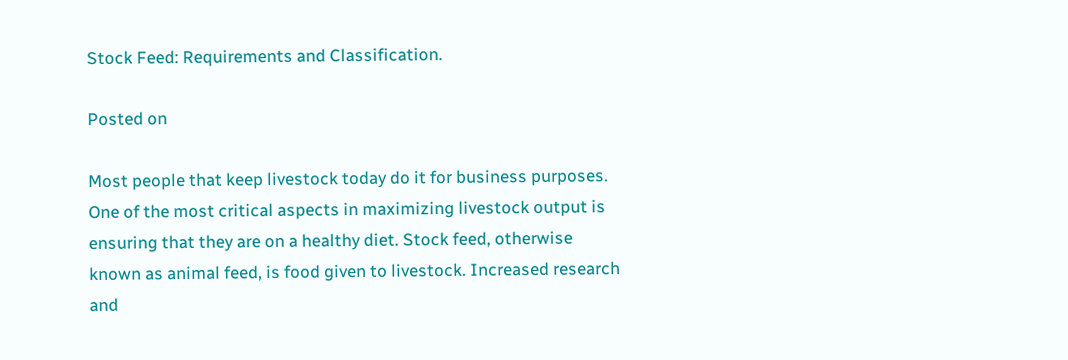Stock Feed: Requirements and Classification.

Posted on

Most people that keep livestock today do it for business purposes. One of the most critical aspects in maximizing livestock output is ensuring that they are on a healthy diet. Stock feed, otherwise known as animal feed, is food given to livestock. Increased research and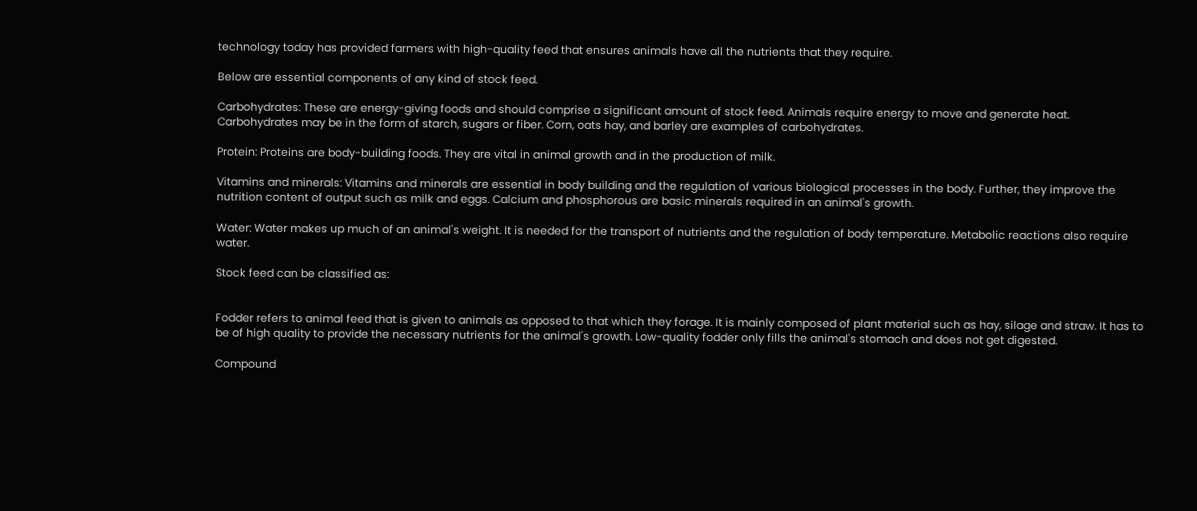technology today has provided farmers with high-quality feed that ensures animals have all the nutrients that they require.

Below are essential components of any kind of stock feed.

Carbohydrates: These are energy-giving foods and should comprise a significant amount of stock feed. Animals require energy to move and generate heat. Carbohydrates may be in the form of starch, sugars or fiber. Corn, oats hay, and barley are examples of carbohydrates.

Protein: Proteins are body-building foods. They are vital in animal growth and in the production of milk.

Vitamins and minerals: Vitamins and minerals are essential in body building and the regulation of various biological processes in the body. Further, they improve the nutrition content of output such as milk and eggs. Calcium and phosphorous are basic minerals required in an animal's growth.

Water: Water makes up much of an animal's weight. It is needed for the transport of nutrients and the regulation of body temperature. Metabolic reactions also require water.

Stock feed can be classified as:


Fodder refers to animal feed that is given to animals as opposed to that which they forage. It is mainly composed of plant material such as hay, silage and straw. It has to be of high quality to provide the necessary nutrients for the animal's growth. Low-quality fodder only fills the animal's stomach and does not get digested.

Compound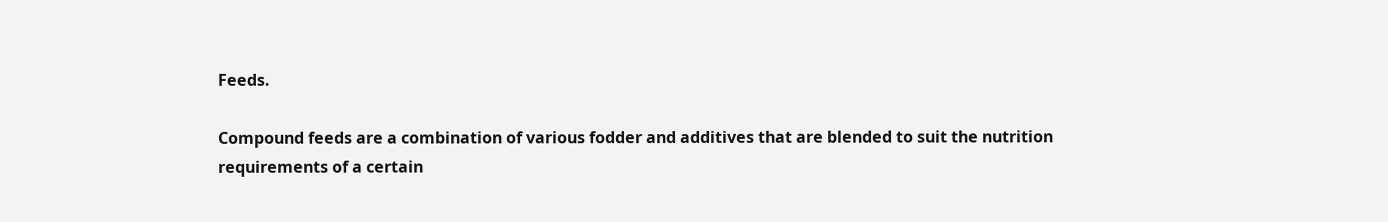Feeds.

Compound feeds are a combination of various fodder and additives that are blended to suit the nutrition requirements of a certain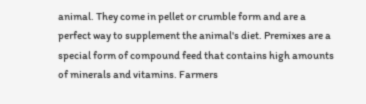animal. They come in pellet or crumble form and are a perfect way to supplement the animal's diet. Premixes are a special form of compound feed that contains high amounts of minerals and vitamins. Farmers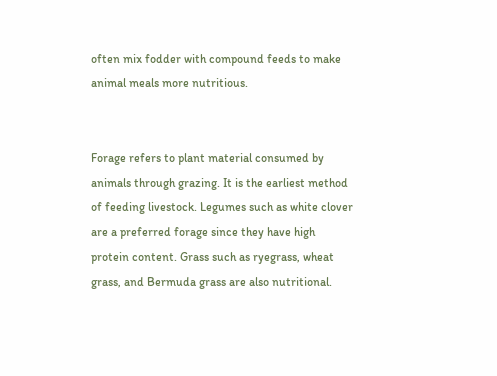often mix fodder with compound feeds to make animal meals more nutritious.


Forage refers to plant material consumed by animals through grazing. It is the earliest method of feeding livestock. Legumes such as white clover are a preferred forage since they have high protein content. Grass such as ryegrass, wheat grass, and Bermuda grass are also nutritional.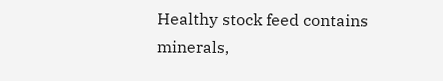Healthy stock feed contains minerals,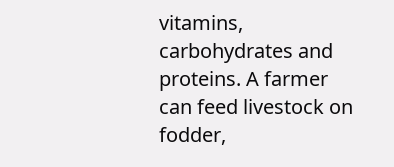vitamins, carbohydrates and proteins. A farmer can feed livestock on fodder,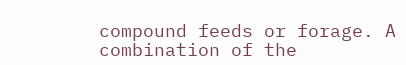compound feeds or forage. A combination of the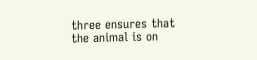three ensures that the animal is on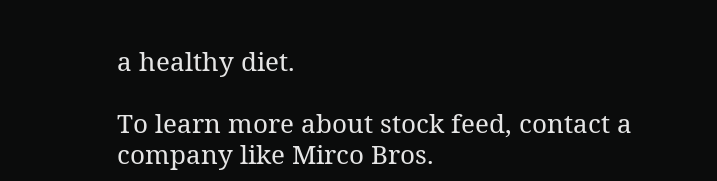a healthy diet.

To learn more about stock feed, contact a company like Mirco Bros.